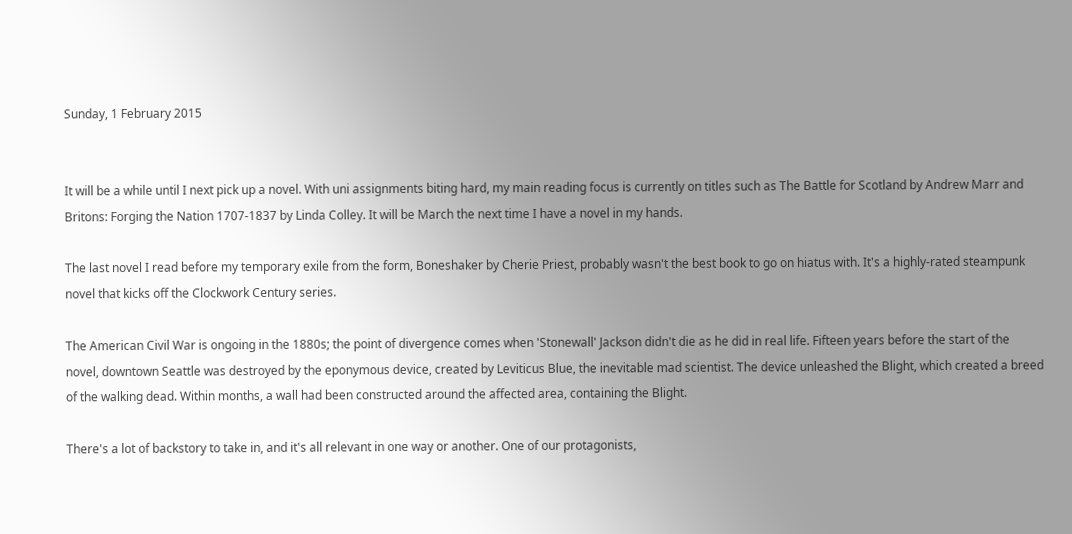Sunday, 1 February 2015


It will be a while until I next pick up a novel. With uni assignments biting hard, my main reading focus is currently on titles such as The Battle for Scotland by Andrew Marr and Britons: Forging the Nation 1707-1837 by Linda Colley. It will be March the next time I have a novel in my hands.

The last novel I read before my temporary exile from the form, Boneshaker by Cherie Priest, probably wasn't the best book to go on hiatus with. It's a highly-rated steampunk novel that kicks off the Clockwork Century series.

The American Civil War is ongoing in the 1880s; the point of divergence comes when 'Stonewall' Jackson didn't die as he did in real life. Fifteen years before the start of the novel, downtown Seattle was destroyed by the eponymous device, created by Leviticus Blue, the inevitable mad scientist. The device unleashed the Blight, which created a breed of the walking dead. Within months, a wall had been constructed around the affected area, containing the Blight.

There's a lot of backstory to take in, and it's all relevant in one way or another. One of our protagonists,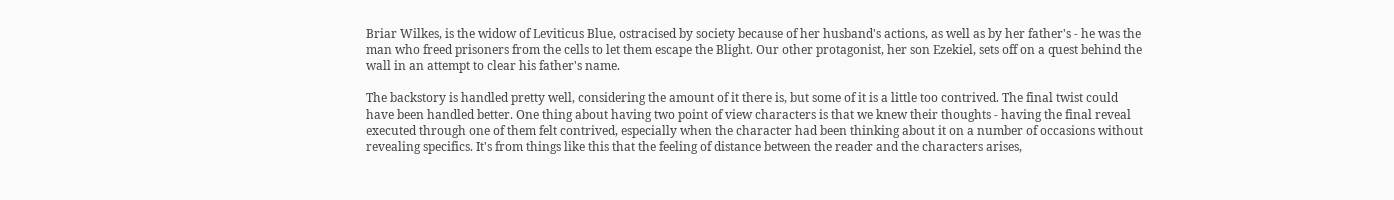Briar Wilkes, is the widow of Leviticus Blue, ostracised by society because of her husband's actions, as well as by her father's - he was the man who freed prisoners from the cells to let them escape the Blight. Our other protagonist, her son Ezekiel, sets off on a quest behind the wall in an attempt to clear his father's name.

The backstory is handled pretty well, considering the amount of it there is, but some of it is a little too contrived. The final twist could have been handled better. One thing about having two point of view characters is that we knew their thoughts - having the final reveal executed through one of them felt contrived, especially when the character had been thinking about it on a number of occasions without revealing specifics. It's from things like this that the feeling of distance between the reader and the characters arises,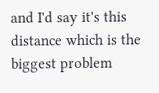and I'd say it's this distance which is the biggest problem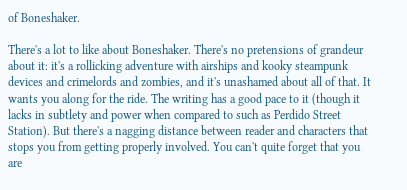of Boneshaker.

There's a lot to like about Boneshaker. There's no pretensions of grandeur about it: it's a rollicking adventure with airships and kooky steampunk devices and crimelords and zombies, and it's unashamed about all of that. It wants you along for the ride. The writing has a good pace to it (though it lacks in subtlety and power when compared to such as Perdido Street Station). But there's a nagging distance between reader and characters that stops you from getting properly involved. You can't quite forget that you are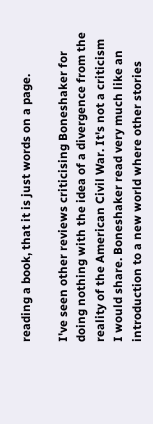reading a book, that it is just words on a page.

I've seen other reviews criticising Boneshaker for doing nothing with the idea of a divergence from the reality of the American Civil War. It's not a criticism I would share. Boneshaker read very much like an introduction to a new world where other stories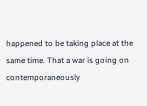happened to be taking place at the same time. That a war is going on contemporaneously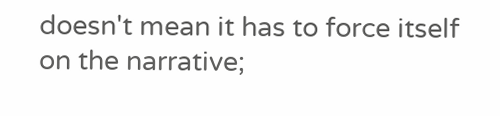doesn't mean it has to force itself on the narrative;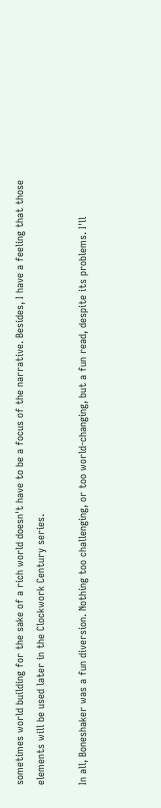sometimes world building for the sake of a rich world doesn't have to be a focus of the narrative. Besides, I have a feeling that those elements will be used later in the Clockwork Century series.

In all, Boneshaker was a fun diversion. Nothing too challenging, or too world-changing, but a fun read, despite its problems. I'll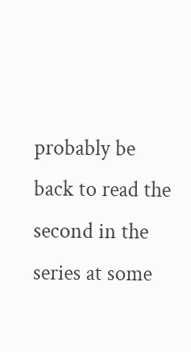probably be back to read the second in the series at some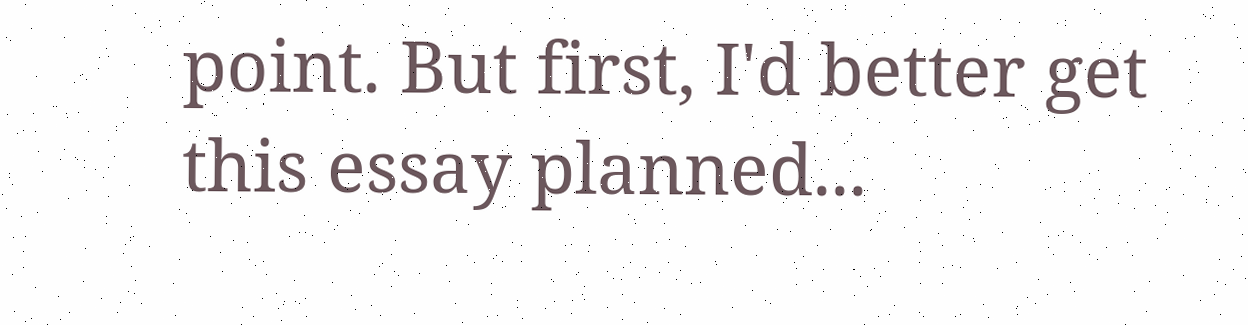point. But first, I'd better get this essay planned...